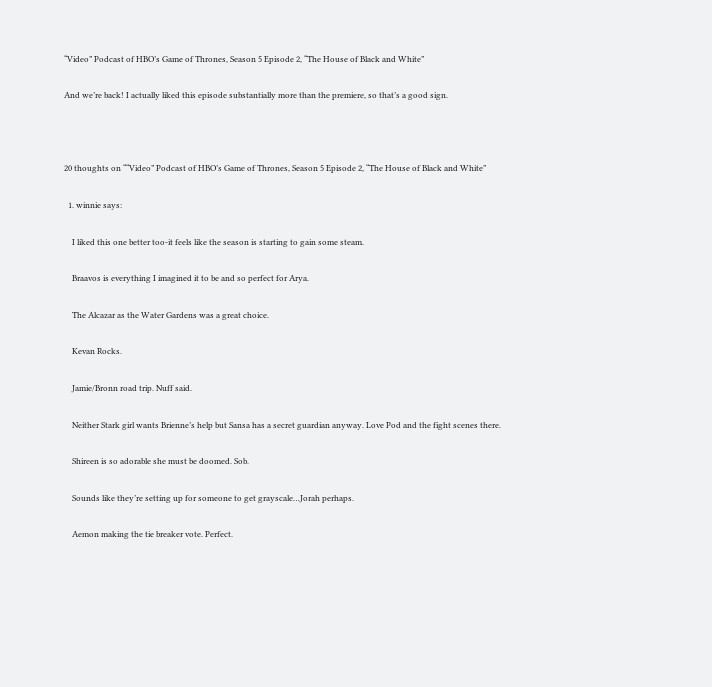“Video” Podcast of HBO’s Game of Thrones, Season 5 Episode 2, “The House of Black and White”

And we’re back! I actually liked this episode substantially more than the premiere, so that’s a good sign.



20 thoughts on ““Video” Podcast of HBO’s Game of Thrones, Season 5 Episode 2, “The House of Black and White”

  1. winnie says:

    I liked this one better too-it feels like the season is starting to gain some steam.

    Braavos is everything I imagined it to be and so perfect for Arya.

    The Alcazar as the Water Gardens was a great choice.

    Kevan Rocks.

    Jamie/Bronn road trip. Nuff said.

    Neither Stark girl wants Brienne’s help but Sansa has a secret guardian anyway. Love Pod and the fight scenes there.

    Shireen is so adorable she must be doomed. Sob.

    Sounds like they’re setting up for someone to get grayscale…Jorah perhaps.

    Aemon making the tie breaker vote. Perfect.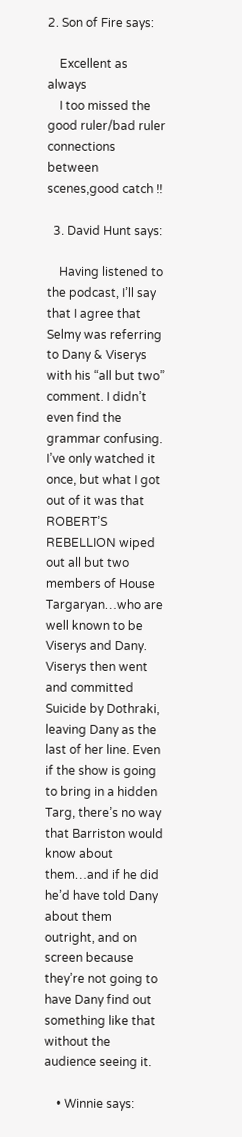2. Son of Fire says:

    Excellent as always
    I too missed the good ruler/bad ruler connections between scenes,good catch !!

  3. David Hunt says:

    Having listened to the podcast, I’ll say that I agree that Selmy was referring to Dany & Viserys with his “all but two” comment. I didn’t even find the grammar confusing. I’ve only watched it once, but what I got out of it was that ROBERT’S REBELLION wiped out all but two members of House Targaryan…who are well known to be Viserys and Dany. Viserys then went and committed Suicide by Dothraki, leaving Dany as the last of her line. Even if the show is going to bring in a hidden Targ, there’s no way that Barriston would know about them…and if he did he’d have told Dany about them outright, and on screen because they’re not going to have Dany find out something like that without the audience seeing it.

    • Winnie says: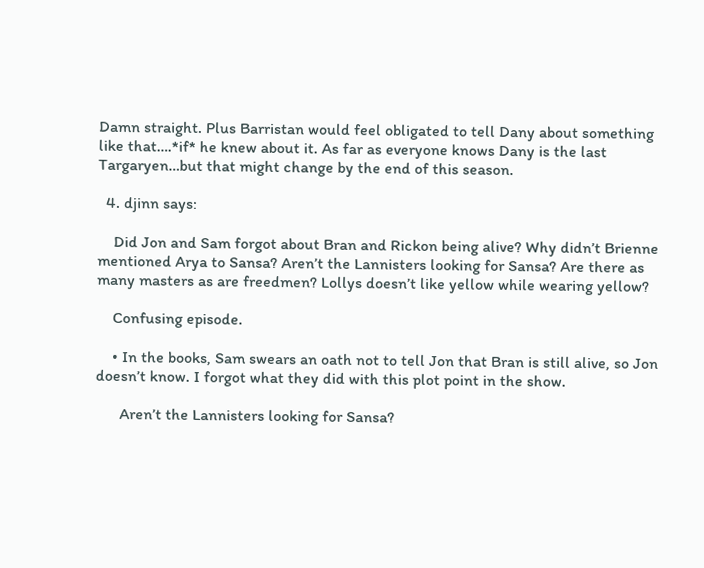Damn straight. Plus Barristan would feel obligated to tell Dany about something like that….*if* he knew about it. As far as everyone knows Dany is the last Targaryen…but that might change by the end of this season.

  4. djinn says:

    Did Jon and Sam forgot about Bran and Rickon being alive? Why didn’t Brienne mentioned Arya to Sansa? Aren’t the Lannisters looking for Sansa? Are there as many masters as are freedmen? Lollys doesn’t like yellow while wearing yellow?

    Confusing episode.

    • In the books, Sam swears an oath not to tell Jon that Bran is still alive, so Jon doesn’t know. I forgot what they did with this plot point in the show.

      Aren’t the Lannisters looking for Sansa?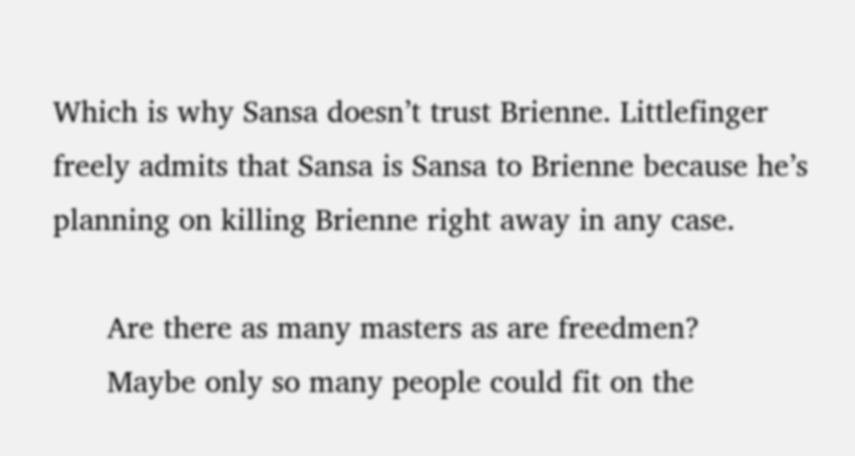Which is why Sansa doesn’t trust Brienne. Littlefinger freely admits that Sansa is Sansa to Brienne because he’s planning on killing Brienne right away in any case.

      Are there as many masters as are freedmen?
      Maybe only so many people could fit on the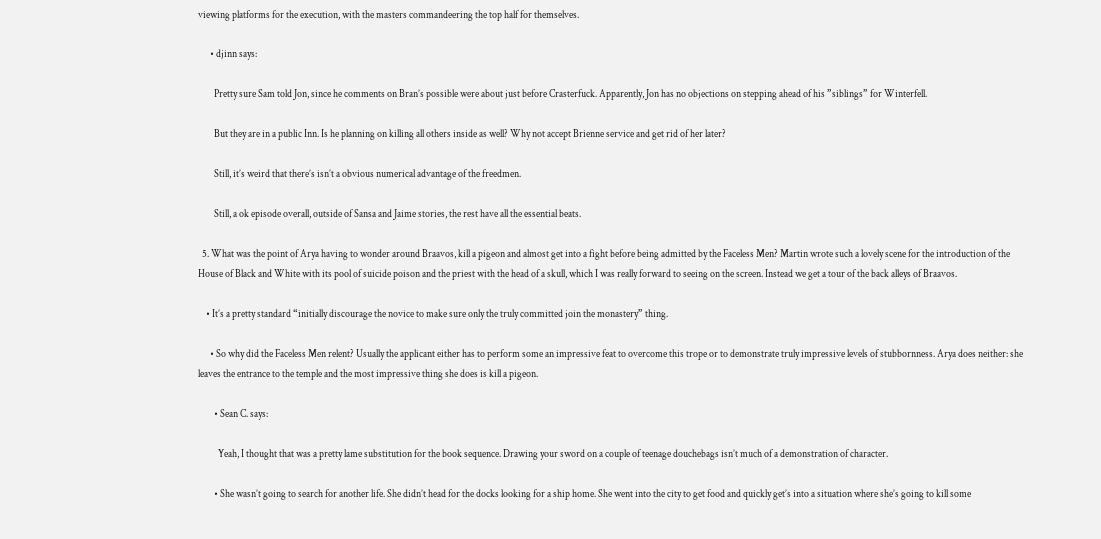viewing platforms for the execution, with the masters commandeering the top half for themselves.

      • djinn says:

        Pretty sure Sam told Jon, since he comments on Bran’s possible were about just before Crasterfuck. Apparently, Jon has no objections on stepping ahead of his ”siblings” for Winterfell.

        But they are in a public Inn. Is he planning on killing all others inside as well? Why not accept Brienne service and get rid of her later?

        Still, it’s weird that there’s isn’t a obvious numerical advantage of the freedmen.

        Still, a ok episode overall, outside of Sansa and Jaime stories, the rest have all the essential beats.

  5. What was the point of Arya having to wonder around Braavos, kill a pigeon and almost get into a fight before being admitted by the Faceless Men? Martin wrote such a lovely scene for the introduction of the House of Black and White with its pool of suicide poison and the priest with the head of a skull, which I was really forward to seeing on the screen. Instead we get a tour of the back alleys of Braavos.

    • It’s a pretty standard “initially discourage the novice to make sure only the truly committed join the monastery” thing.

      • So why did the Faceless Men relent? Usually the applicant either has to perform some an impressive feat to overcome this trope or to demonstrate truly impressive levels of stubbornness. Arya does neither: she leaves the entrance to the temple and the most impressive thing she does is kill a pigeon.

        • Sean C. says:

          Yeah, I thought that was a pretty lame substitution for the book sequence. Drawing your sword on a couple of teenage douchebags isn’t much of a demonstration of character.

        • She wasn’t going to search for another life. She didn’t head for the docks looking for a ship home. She went into the city to get food and quickly get’s into a situation where she’s going to kill some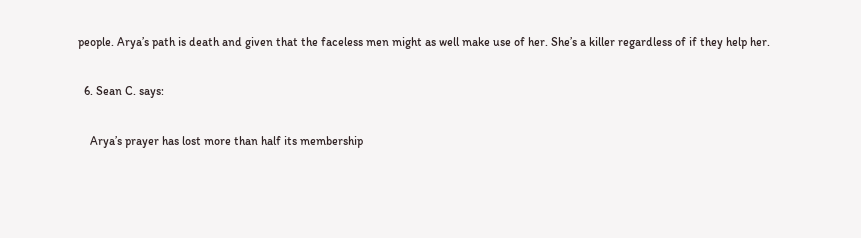people. Arya’s path is death and given that the faceless men might as well make use of her. She’s a killer regardless of if they help her.

  6. Sean C. says:

    Arya’s prayer has lost more than half its membership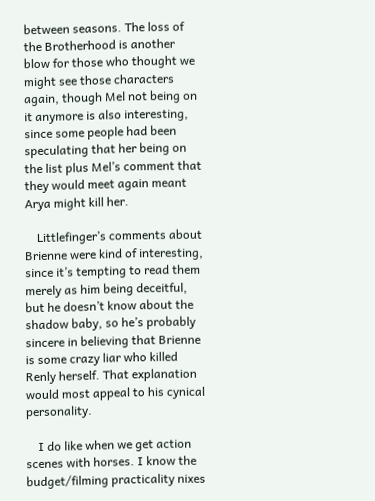between seasons. The loss of the Brotherhood is another blow for those who thought we might see those characters again, though Mel not being on it anymore is also interesting, since some people had been speculating that her being on the list plus Mel’s comment that they would meet again meant Arya might kill her.

    Littlefinger’s comments about Brienne were kind of interesting, since it’s tempting to read them merely as him being deceitful, but he doesn’t know about the shadow baby, so he’s probably sincere in believing that Brienne is some crazy liar who killed Renly herself. That explanation would most appeal to his cynical personality.

    I do like when we get action scenes with horses. I know the budget/filming practicality nixes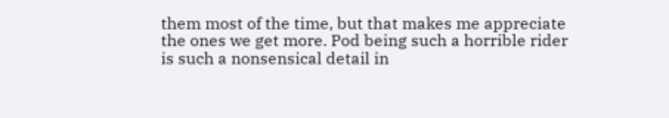them most of the time, but that makes me appreciate the ones we get more. Pod being such a horrible rider is such a nonsensical detail in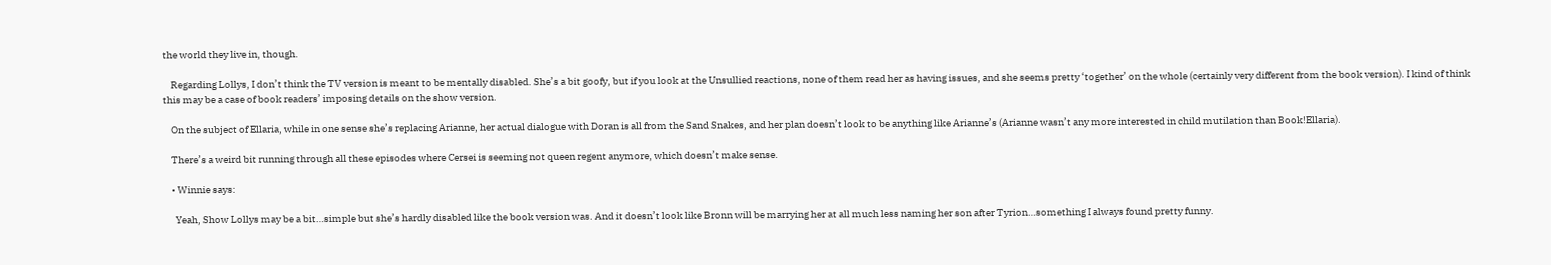the world they live in, though.

    Regarding Lollys, I don’t think the TV version is meant to be mentally disabled. She’s a bit goofy, but if you look at the Unsullied reactions, none of them read her as having issues, and she seems pretty ‘together’ on the whole (certainly very different from the book version). I kind of think this may be a case of book readers’ imposing details on the show version.

    On the subject of Ellaria, while in one sense she’s replacing Arianne, her actual dialogue with Doran is all from the Sand Snakes, and her plan doesn’t look to be anything like Arianne’s (Arianne wasn’t any more interested in child mutilation than Book!Ellaria).

    There’s a weird bit running through all these episodes where Cersei is seeming not queen regent anymore, which doesn’t make sense.

    • Winnie says:

      Yeah, Show Lollys may be a bit…simple but she’s hardly disabled like the book version was. And it doesn’t look like Bronn will be marrying her at all much less naming her son after Tyrion…something I always found pretty funny.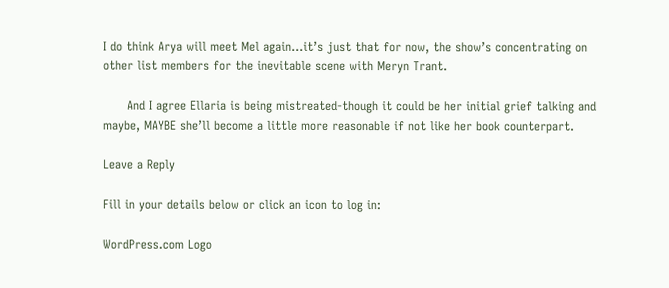I do think Arya will meet Mel again…it’s just that for now, the show’s concentrating on other list members for the inevitable scene with Meryn Trant.

      And I agree Ellaria is being mistreated-though it could be her initial grief talking and maybe, MAYBE she’ll become a little more reasonable if not like her book counterpart.

Leave a Reply

Fill in your details below or click an icon to log in:

WordPress.com Logo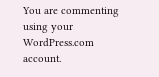You are commenting using your WordPress.com account.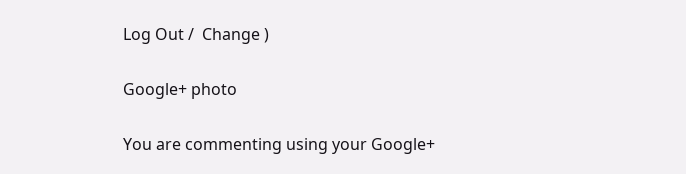Log Out /  Change )

Google+ photo

You are commenting using your Google+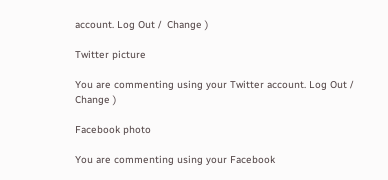account. Log Out /  Change )

Twitter picture

You are commenting using your Twitter account. Log Out /  Change )

Facebook photo

You are commenting using your Facebook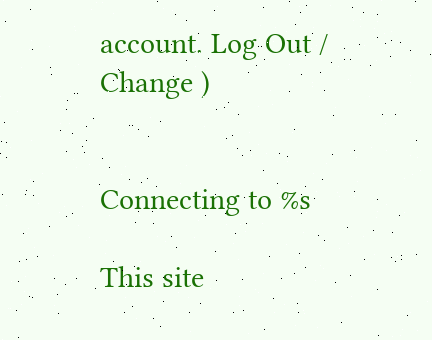account. Log Out /  Change )


Connecting to %s

This site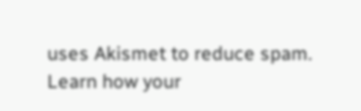uses Akismet to reduce spam. Learn how your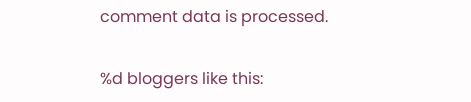comment data is processed.

%d bloggers like this: